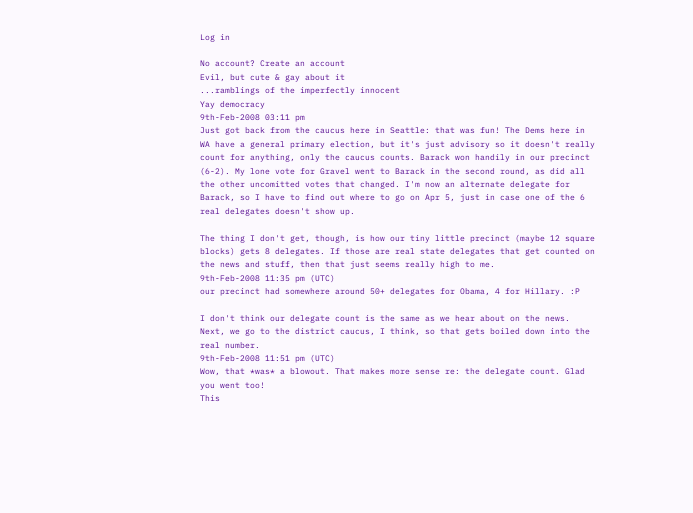Log in

No account? Create an account
Evil, but cute & gay about it
...ramblings of the imperfectly innocent
Yay democracy
9th-Feb-2008 03:11 pm
Just got back from the caucus here in Seattle: that was fun! The Dems here in WA have a general primary election, but it's just advisory so it doesn't really count for anything, only the caucus counts. Barack won handily in our precinct (6-2). My lone vote for Gravel went to Barack in the second round, as did all the other uncomitted votes that changed. I'm now an alternate delegate for Barack, so I have to find out where to go on Apr 5, just in case one of the 6 real delegates doesn't show up.

The thing I don't get, though, is how our tiny little precinct (maybe 12 square blocks) gets 8 delegates. If those are real state delegates that get counted on the news and stuff, then that just seems really high to me.
9th-Feb-2008 11:35 pm (UTC)
our precinct had somewhere around 50+ delegates for Obama, 4 for Hillary. :P

I don't think our delegate count is the same as we hear about on the news. Next, we go to the district caucus, I think, so that gets boiled down into the real number.
9th-Feb-2008 11:51 pm (UTC)
Wow, that *was* a blowout. That makes more sense re: the delegate count. Glad you went too!
This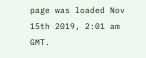page was loaded Nov 15th 2019, 2:01 am GMT.